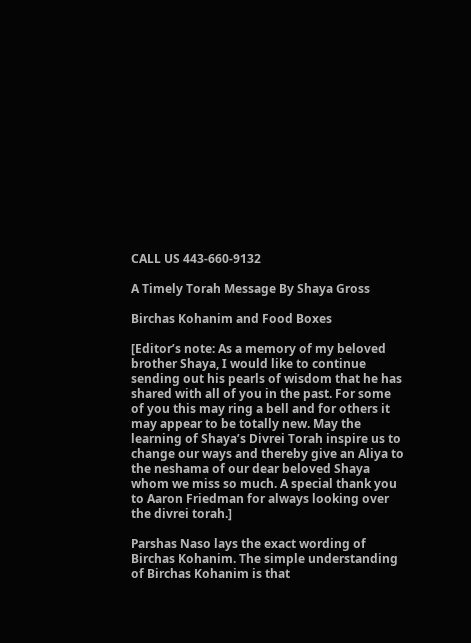CALL US 443-660-9132

A Timely Torah Message By Shaya Gross

Birchas Kohanim and Food Boxes

[Editor’s note: As a memory of my beloved brother Shaya, I would like to continue sending out his pearls of wisdom that he has shared with all of you in the past. For some of you this may ring a bell and for others it may appear to be totally new. May the learning of Shaya’s Divrei Torah inspire us to change our ways and thereby give an Aliya to the neshama of our dear beloved Shaya whom we miss so much. A special thank you to Aaron Friedman for always looking over the divrei torah.]

Parshas Naso lays the exact wording of Birchas Kohanim. The simple understanding of Birchas Kohanim is that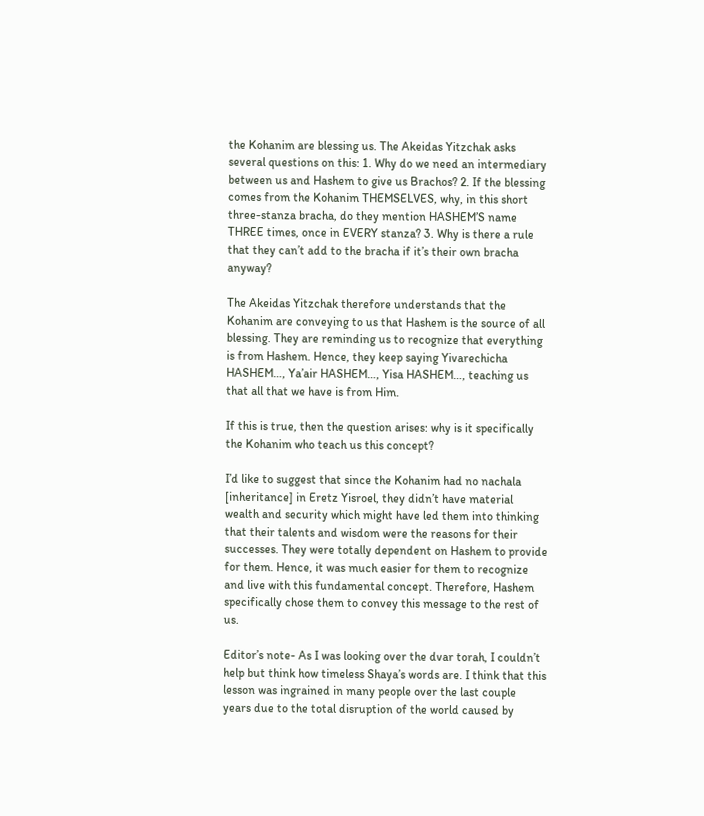the Kohanim are blessing us. The Akeidas Yitzchak asks several questions on this: 1. Why do we need an intermediary between us and Hashem to give us Brachos? 2. If the blessing comes from the Kohanim THEMSELVES, why, in this short three-stanza bracha, do they mention HASHEM’S name THREE times, once in EVERY stanza? 3. Why is there a rule that they can’t add to the bracha if it’s their own bracha anyway?

The Akeidas Yitzchak therefore understands that the Kohanim are conveying to us that Hashem is the source of all blessing. They are reminding us to recognize that everything is from Hashem. Hence, they keep saying Yivarechicha HASHEM…, Ya’air HASHEM…, Yisa HASHEM…, teaching us that all that we have is from Him.

If this is true, then the question arises: why is it specifically the Kohanim who teach us this concept?

I’d like to suggest that since the Kohanim had no nachala [inheritance] in Eretz Yisroel, they didn’t have material wealth and security which might have led them into thinking that their talents and wisdom were the reasons for their successes. They were totally dependent on Hashem to provide for them. Hence, it was much easier for them to recognize and live with this fundamental concept. Therefore, Hashem specifically chose them to convey this message to the rest of us.

Editor’s note- As I was looking over the dvar torah, I couldn’t help but think how timeless Shaya’s words are. I think that this lesson was ingrained in many people over the last couple years due to the total disruption of the world caused by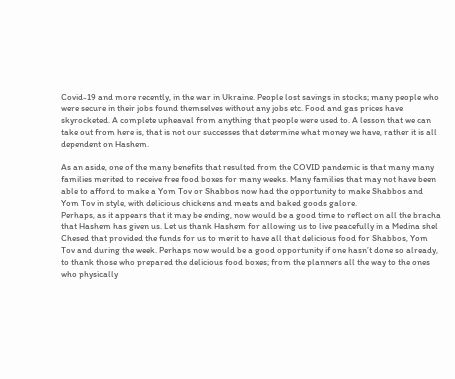Covid-19 and more recently, in the war in Ukraine. People lost savings in stocks; many people who were secure in their jobs found themselves without any jobs etc. Food and gas prices have skyrocketed. A complete upheaval from anything that people were used to. A lesson that we can take out from here is, that is not our successes that determine what money we have, rather it is all dependent on Hashem.

As an aside, one of the many benefits that resulted from the COVID pandemic is that many many families merited to receive free food boxes for many weeks. Many families that may not have been able to afford to make a Yom Tov or Shabbos now had the opportunity to make Shabbos and Yom Tov in style, with delicious chickens and meats and baked goods galore.
Perhaps, as it appears that it may be ending, now would be a good time to reflect on all the bracha that Hashem has given us. Let us thank Hashem for allowing us to live peacefully in a Medina shel Chesed that provided the funds for us to merit to have all that delicious food for Shabbos, Yom Tov and during the week. Perhaps now would be a good opportunity if one hasn’t done so already, to thank those who prepared the delicious food boxes; from the planners all the way to the ones who physically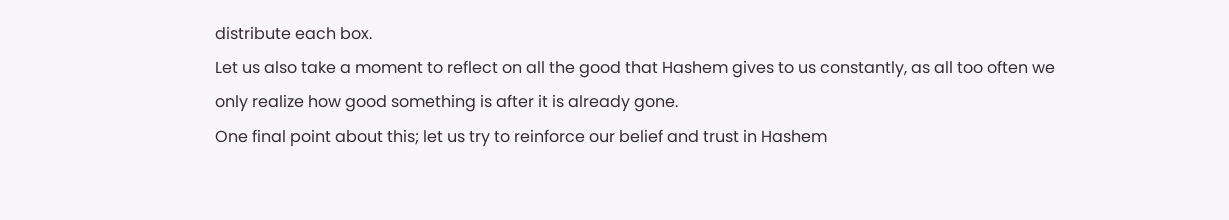distribute each box.
Let us also take a moment to reflect on all the good that Hashem gives to us constantly, as all too often we only realize how good something is after it is already gone.
One final point about this; let us try to reinforce our belief and trust in Hashem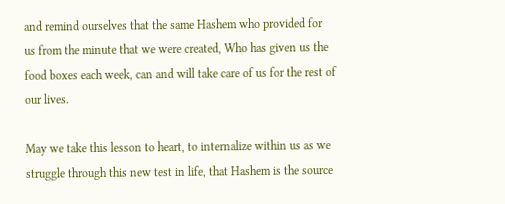and remind ourselves that the same Hashem who provided for us from the minute that we were created, Who has given us the food boxes each week, can and will take care of us for the rest of our lives.

May we take this lesson to heart, to internalize within us as we struggle through this new test in life, that Hashem is the source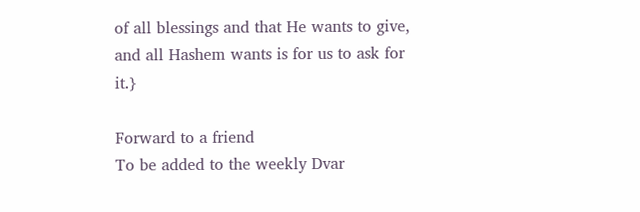of all blessings and that He wants to give, and all Hashem wants is for us to ask for it.}

Forward to a friend
To be added to the weekly Dvar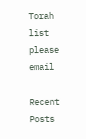Torah list please email

Recent Posts